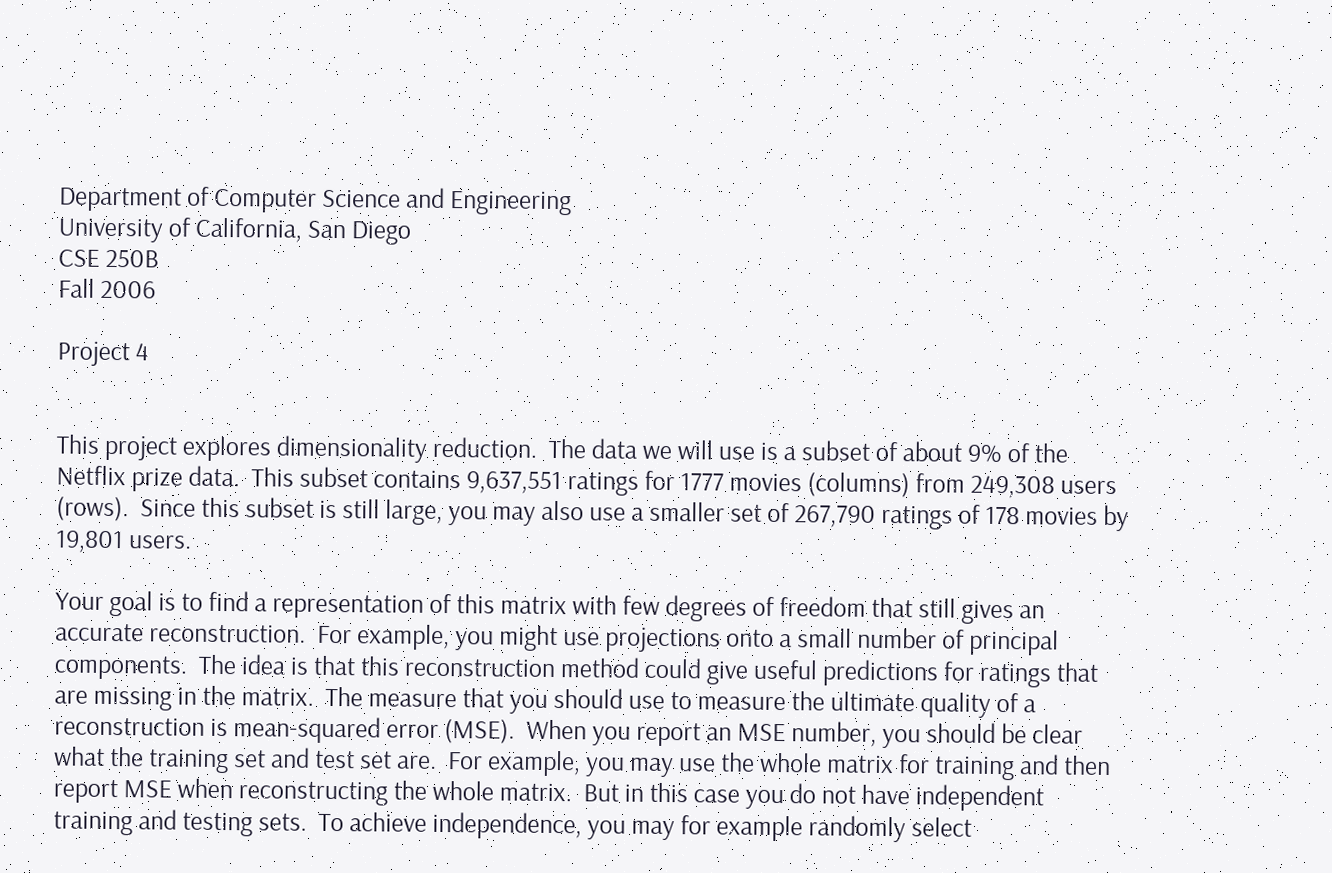Department of Computer Science and Engineering
University of California, San Diego
CSE 250B
Fall 2006

Project 4


This project explores dimensionality reduction.  The data we will use is a subset of about 9% of the Netflix prize data.  This subset contains 9,637,551 ratings for 1777 movies (columns) from 249,308 users (rows).  Since this subset is still large, you may also use a smaller set of 267,790 ratings of 178 movies by 19,801 users.

Your goal is to find a representation of this matrix with few degrees of freedom that still gives an accurate reconstruction.  For example, you might use projections onto a small number of principal components.  The idea is that this reconstruction method could give useful predictions for ratings that are missing in the matrix.  The measure that you should use to measure the ultimate quality of a reconstruction is mean-squared error (MSE).  When you report an MSE number, you should be clear what the training set and test set are.  For example, you may use the whole matrix for training and then report MSE when reconstructing the whole matrix.  But in this case you do not have independent training and testing sets.  To achieve independence, you may for example randomly select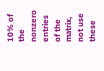10% of the nonzero entries of the matrix, not use these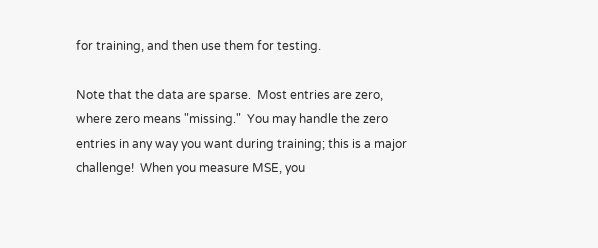for training, and then use them for testing.

Note that the data are sparse.  Most entries are zero, where zero means "missing."  You may handle the zero entries in any way you want during training; this is a major challenge!  When you measure MSE, you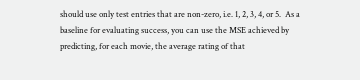should use only test entries that are non-zero, i.e. 1, 2, 3, 4, or 5.  As a baseline for evaluating success, you can use the MSE achieved by predicting, for each movie, the average rating of that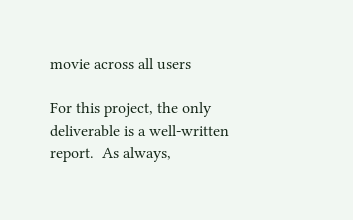movie across all users

For this project, the only deliverable is a well-written report.  As always,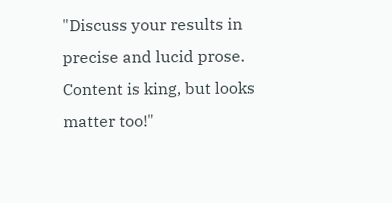"Discuss your results in precise and lucid prose.  Content is king, but looks matter too!"